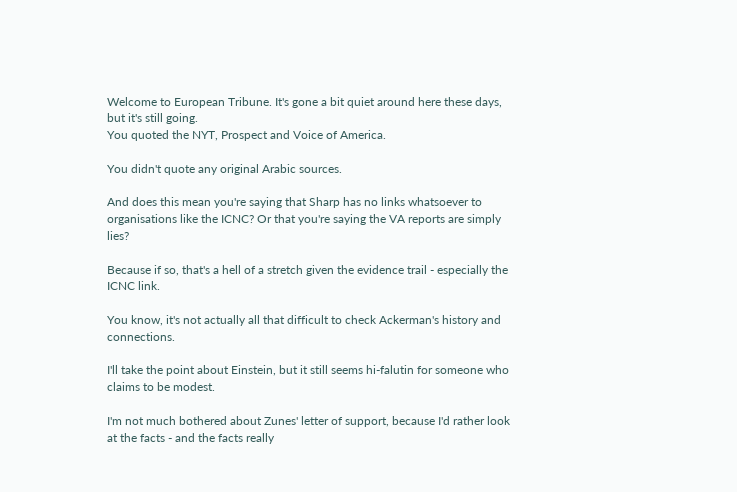Welcome to European Tribune. It's gone a bit quiet around here these days, but it's still going.
You quoted the NYT, Prospect and Voice of America.

You didn't quote any original Arabic sources.

And does this mean you're saying that Sharp has no links whatsoever to organisations like the ICNC? Or that you're saying the VA reports are simply lies?

Because if so, that's a hell of a stretch given the evidence trail - especially the ICNC link.

You know, it's not actually all that difficult to check Ackerman's history and connections.

I'll take the point about Einstein, but it still seems hi-falutin for someone who claims to be modest.

I'm not much bothered about Zunes' letter of support, because I'd rather look at the facts - and the facts really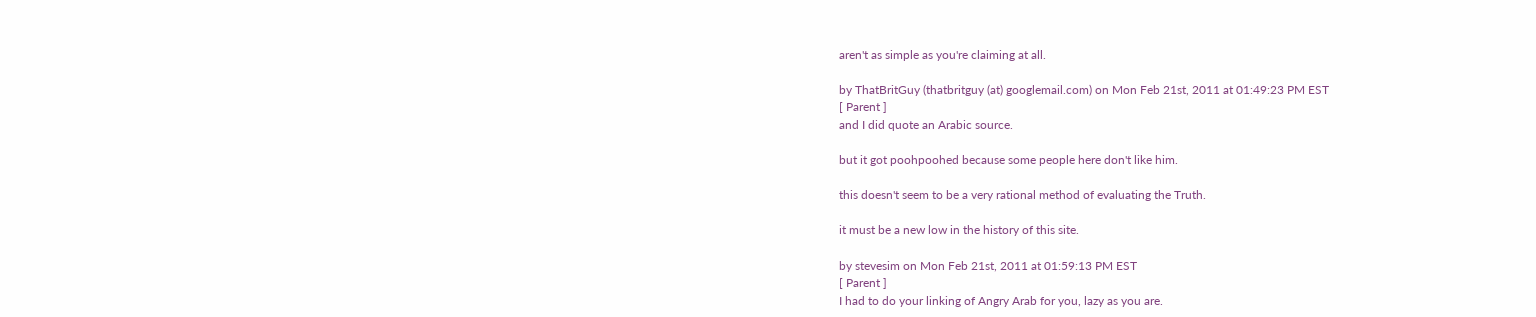aren't as simple as you're claiming at all.

by ThatBritGuy (thatbritguy (at) googlemail.com) on Mon Feb 21st, 2011 at 01:49:23 PM EST
[ Parent ]
and I did quote an Arabic source.

but it got poohpoohed because some people here don't like him.

this doesn't seem to be a very rational method of evaluating the Truth.

it must be a new low in the history of this site.

by stevesim on Mon Feb 21st, 2011 at 01:59:13 PM EST
[ Parent ]
I had to do your linking of Angry Arab for you, lazy as you are.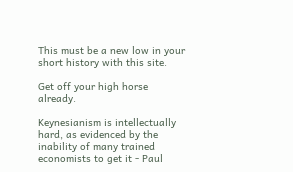This must be a new low in your short history with this site.

Get off your high horse already.

Keynesianism is intellectually hard, as evidenced by the inability of many trained economists to get it - Paul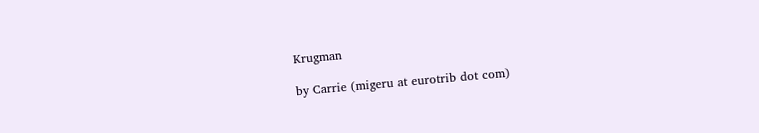Krugman

by Carrie (migeru at eurotrib dot com)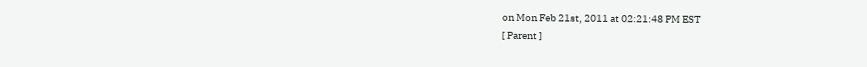on Mon Feb 21st, 2011 at 02:21:48 PM EST
[ Parent ]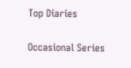Top Diaries

Occasional Series